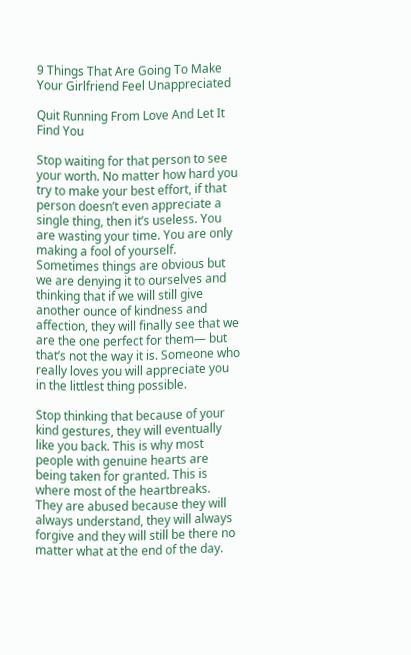9 Things That Are Going To Make Your Girlfriend Feel Unappreciated

Quit Running From Love And Let It Find You

Stop waiting for that person to see your worth. No matter how hard you try to make your best effort, if that person doesn’t even appreciate a single thing, then it’s useless. You are wasting your time. You are only making a fool of yourself. Sometimes things are obvious but we are denying it to ourselves and thinking that if we will still give another ounce of kindness and affection, they will finally see that we are the one perfect for them— but that’s not the way it is. Someone who really loves you will appreciate you in the littlest thing possible.

Stop thinking that because of your kind gestures, they will eventually like you back. This is why most people with genuine hearts are being taken for granted. This is where most of the heartbreaks. They are abused because they will always understand, they will always forgive and they will still be there no matter what at the end of the day.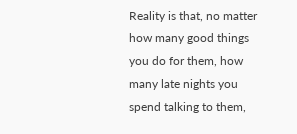Reality is that, no matter how many good things you do for them, how many late nights you spend talking to them,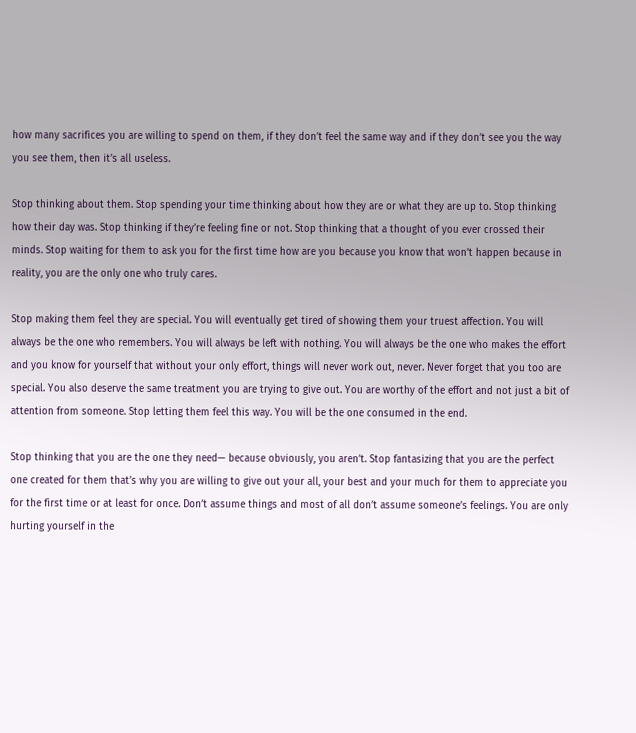how many sacrifices you are willing to spend on them, if they don’t feel the same way and if they don’t see you the way you see them, then it’s all useless.

Stop thinking about them. Stop spending your time thinking about how they are or what they are up to. Stop thinking how their day was. Stop thinking if they’re feeling fine or not. Stop thinking that a thought of you ever crossed their minds. Stop waiting for them to ask you for the first time how are you because you know that won’t happen because in reality, you are the only one who truly cares.

Stop making them feel they are special. You will eventually get tired of showing them your truest affection. You will always be the one who remembers. You will always be left with nothing. You will always be the one who makes the effort and you know for yourself that without your only effort, things will never work out, never. Never forget that you too are special. You also deserve the same treatment you are trying to give out. You are worthy of the effort and not just a bit of attention from someone. Stop letting them feel this way. You will be the one consumed in the end.

Stop thinking that you are the one they need— because obviously, you aren’t. Stop fantasizing that you are the perfect one created for them that’s why you are willing to give out your all, your best and your much for them to appreciate you for the first time or at least for once. Don’t assume things and most of all don’t assume someone’s feelings. You are only hurting yourself in the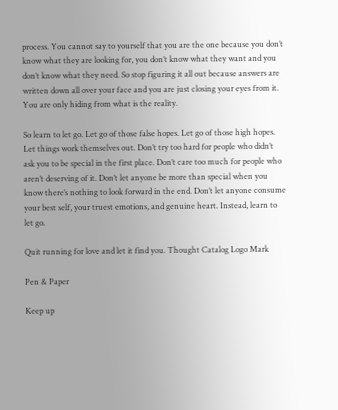process. You cannot say to yourself that you are the one because you don’t know what they are looking for, you don’t know what they want and you don’t know what they need. So stop figuring it all out because answers are written down all over your face and you are just closing your eyes from it. You are only hiding from what is the reality.

So learn to let go. Let go of those false hopes. Let go of those high hopes. Let things work themselves out. Don’t try too hard for people who didn’t ask you to be special in the first place. Don’t care too much for people who aren’t deserving of it. Don’t let anyone be more than special when you know there’s nothing to look forward in the end. Don’t let anyone consume your best self, your truest emotions, and genuine heart. Instead, learn to let go.

Quit running for love and let it find you. Thought Catalog Logo Mark

Pen & Paper

Keep up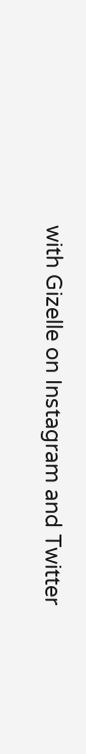with Gizelle on Instagram and Twitter